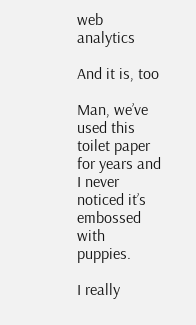web analytics

And it is, too

Man, we’ve used this toilet paper for years and I never noticed it’s embossed with puppies.

I really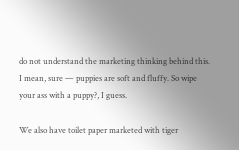do not understand the marketing thinking behind this. I mean, sure — puppies are soft and fluffy. So wipe your ass with a puppy?, I guess.

We also have toilet paper marketed with tiger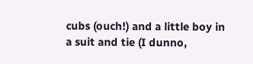cubs (ouch!) and a little boy in a suit and tie (I dunno,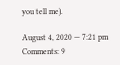you tell me).

August 4, 2020 — 7:21 pm
Comments: 9